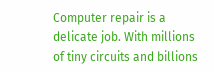Computer repair is a delicate job. With millions of tiny circuits and billions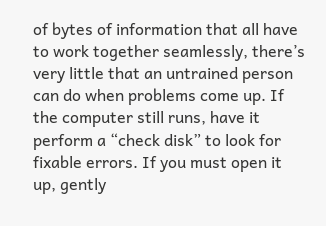of bytes of information that all have to work together seamlessly, there’s very little that an untrained person can do when problems come up. If the computer still runs, have it perform a “check disk” to look for fixable errors. If you must open it up, gently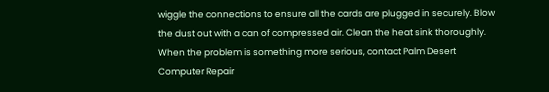wiggle the connections to ensure all the cards are plugged in securely. Blow the dust out with a can of compressed air. Clean the heat sink thoroughly. When the problem is something more serious, contact Palm Desert Computer Repair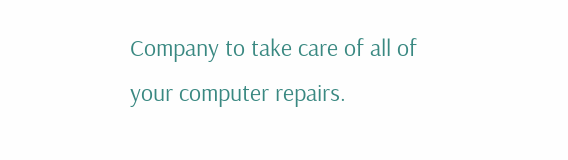Company to take care of all of your computer repairs.